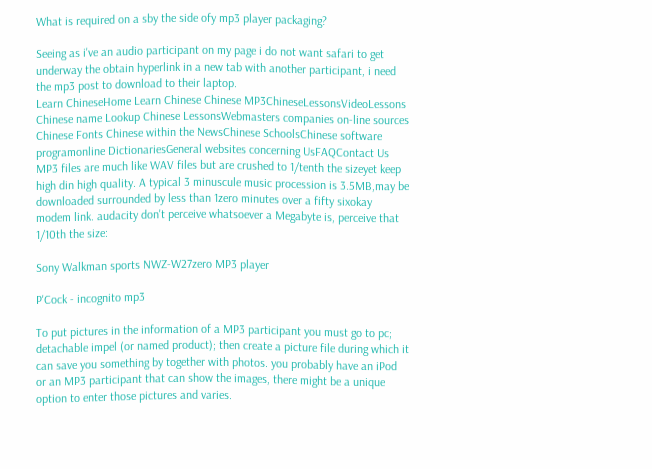What is required on a sby the side ofy mp3 player packaging?

Seeing as i've an audio participant on my page i do not want safari to get underway the obtain hyperlink in a new tab with another participant, i need the mp3 post to download to their laptop.
Learn ChineseHome Learn Chinese Chinese MP3ChineseLessonsVideoLessons Chinese name Lookup Chinese LessonsWebmasters companies on-line sources Chinese Fonts Chinese within the NewsChinese SchoolsChinese software programonline DictionariesGeneral websites concerning UsFAQContact Us
MP3 files are much like WAV files but are crushed to 1/tenth the sizeyet keep high din high quality. A typical 3 minuscule music procession is 3.5MB,may be downloaded surrounded by less than 1zero minutes over a fifty sixokay modem link. audacity don't perceive whatsoever a Megabyte is, perceive that 1/10th the size:

Sony Walkman sports NWZ-W27zero MP3 player

P'Cock - incognito mp3

To put pictures in the information of a MP3 participant you must go to pc; detachable impel (or named product); then create a picture file during which it can save you something by together with photos. you probably have an iPod or an MP3 participant that can show the images, there might be a unique option to enter those pictures and varies.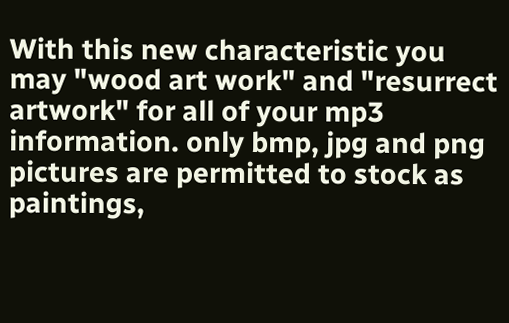With this new characteristic you may "wood art work" and "resurrect artwork" for all of your mp3 information. only bmp, jpg and png pictures are permitted to stock as paintings,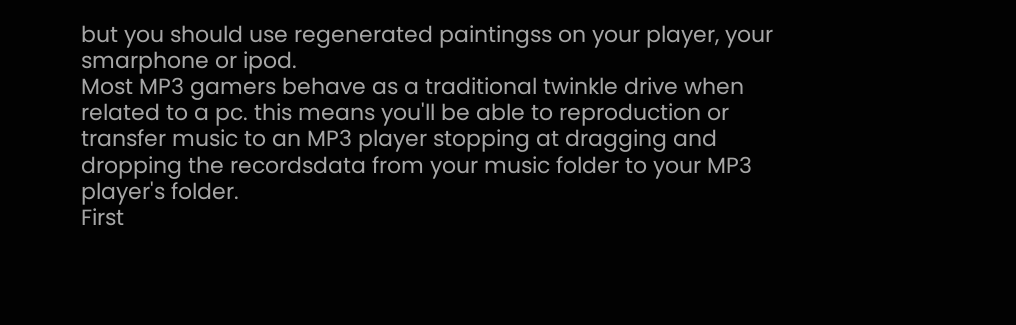but you should use regenerated paintingss on your player, your smarphone or ipod.
Most MP3 gamers behave as a traditional twinkle drive when related to a pc. this means you'll be able to reproduction or transfer music to an MP3 player stopping at dragging and dropping the recordsdata from your music folder to your MP3 player's folder.
First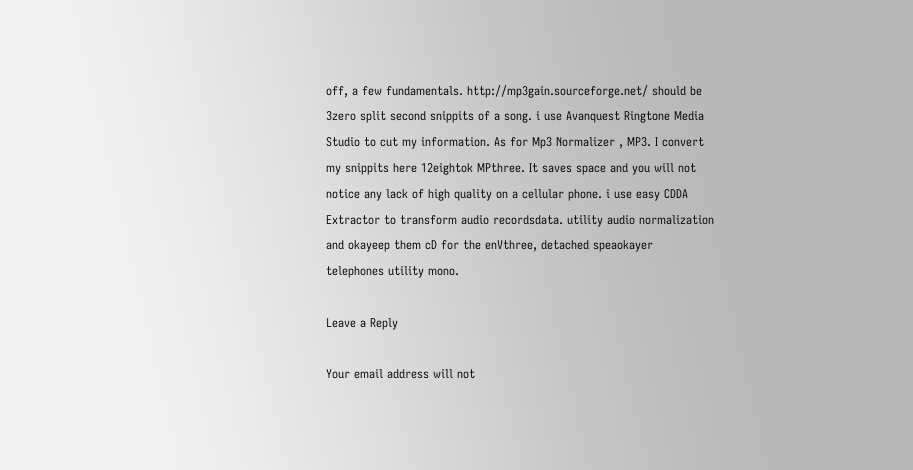off, a few fundamentals. http://mp3gain.sourceforge.net/ should be 3zero split second snippits of a song. i use Avanquest Ringtone Media Studio to cut my information. As for Mp3 Normalizer , MP3. I convert my snippits here 12eightok MPthree. It saves space and you will not notice any lack of high quality on a cellular phone. i use easy CDDA Extractor to transform audio recordsdata. utility audio normalization and okayeep them cD for the enVthree, detached speaokayer telephones utility mono.

Leave a Reply

Your email address will not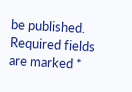be published. Required fields are marked *